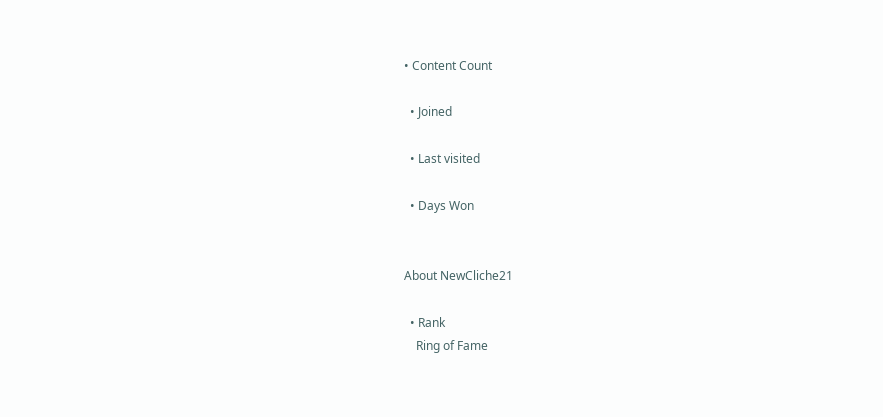• Content Count

  • Joined

  • Last visited

  • Days Won


About NewCliche21

  • Rank
    Ring of Fame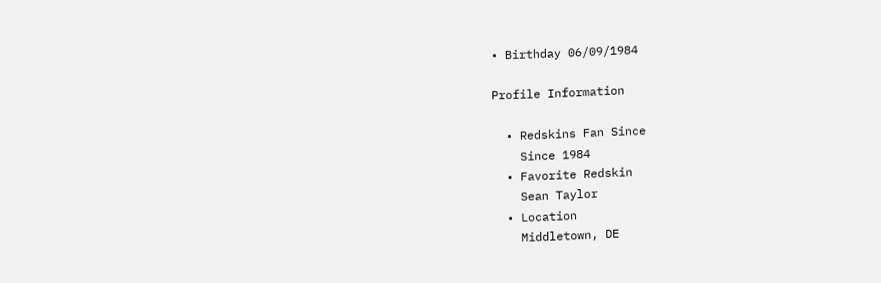• Birthday 06/09/1984

Profile Information

  • Redskins Fan Since
    Since 1984
  • Favorite Redskin
    Sean Taylor
  • Location
    Middletown, DE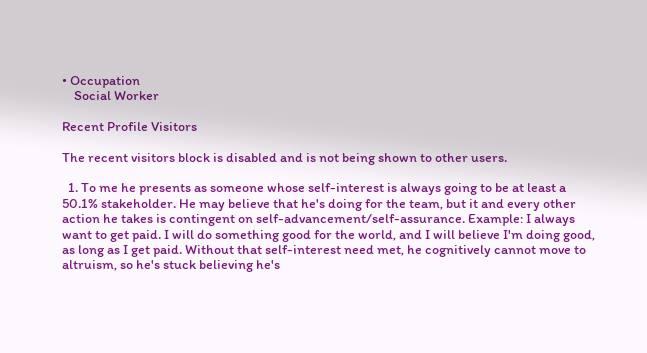• Occupation
    Social Worker

Recent Profile Visitors

The recent visitors block is disabled and is not being shown to other users.

  1. To me he presents as someone whose self-interest is always going to be at least a 50.1% stakeholder. He may believe that he's doing for the team, but it and every other action he takes is contingent on self-advancement/self-assurance. Example: I always want to get paid. I will do something good for the world, and I will believe I'm doing good, as long as I get paid. Without that self-interest need met, he cognitively cannot move to altruism, so he's stuck believing he's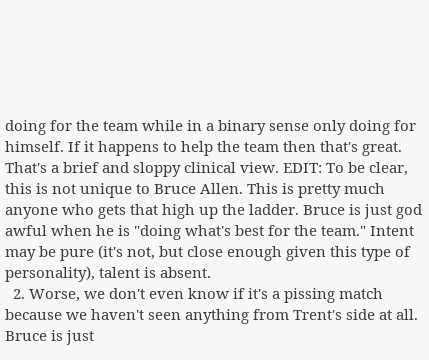doing for the team while in a binary sense only doing for himself. If it happens to help the team then that's great. That's a brief and sloppy clinical view. EDIT: To be clear, this is not unique to Bruce Allen. This is pretty much anyone who gets that high up the ladder. Bruce is just god awful when he is "doing what's best for the team." Intent may be pure (it's not, but close enough given this type of personality), talent is absent.
  2. Worse, we don't even know if it's a pissing match because we haven't seen anything from Trent's side at all. Bruce is just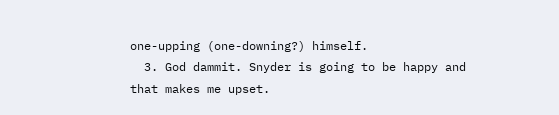one-upping (one-downing?) himself.
  3. God dammit. Snyder is going to be happy and that makes me upset.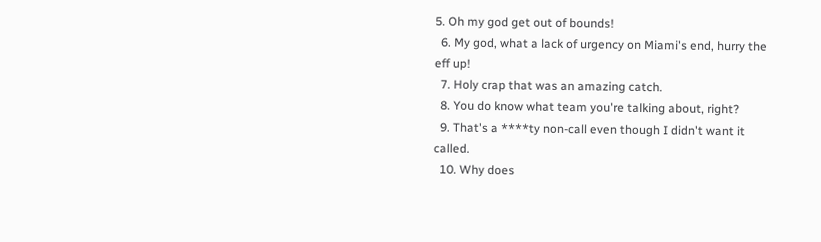5. Oh my god get out of bounds!
  6. My god, what a lack of urgency on Miami's end, hurry the eff up!
  7. Holy crap that was an amazing catch.
  8. You do know what team you're talking about, right?
  9. That's a ****ty non-call even though I didn't want it called.
  10. Why does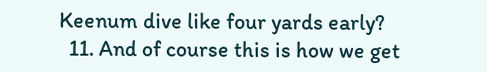Keenum dive like four yards early?
  11. And of course this is how we get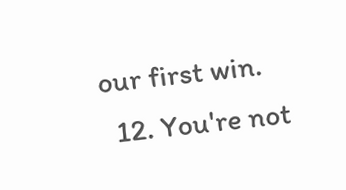our first win.
  12. You're not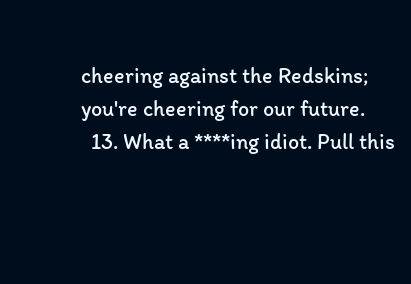cheering against the Redskins; you're cheering for our future.
  13. What a ****ing idiot. Pull this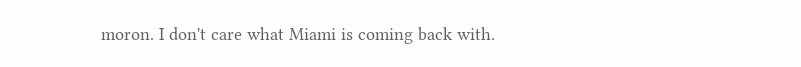moron. I don't care what Miami is coming back with.